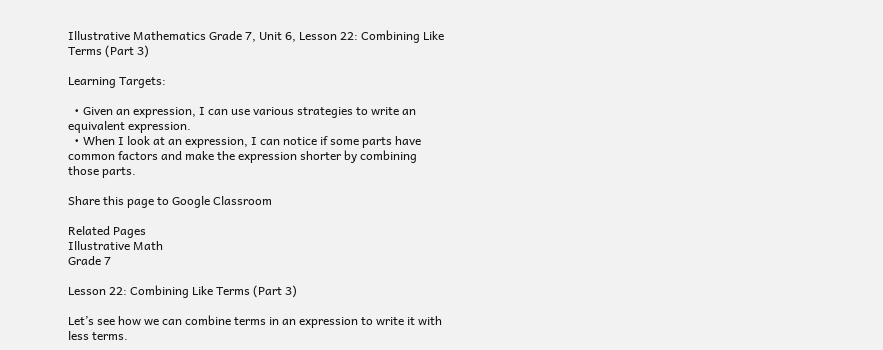Illustrative Mathematics Grade 7, Unit 6, Lesson 22: Combining Like Terms (Part 3)

Learning Targets:

  • Given an expression, I can use various strategies to write an equivalent expression.
  • When I look at an expression, I can notice if some parts have common factors and make the expression shorter by combining those parts.

Share this page to Google Classroom

Related Pages
Illustrative Math
Grade 7

Lesson 22: Combining Like Terms (Part 3)

Let’s see how we can combine terms in an expression to write it with less terms.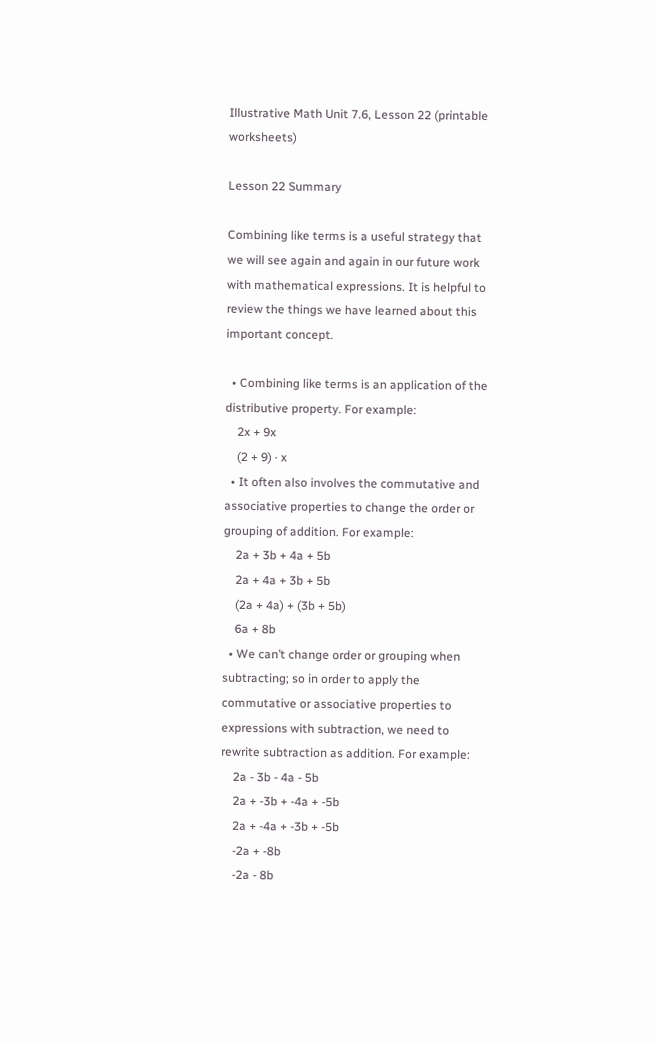Illustrative Math Unit 7.6, Lesson 22 (printable worksheets)

Lesson 22 Summary

Combining like terms is a useful strategy that we will see again and again in our future work with mathematical expressions. It is helpful to review the things we have learned about this important concept.

  • Combining like terms is an application of the distributive property. For example:
    2x + 9x
    (2 + 9) · x
  • It often also involves the commutative and associative properties to change the order or grouping of addition. For example:
    2a + 3b + 4a + 5b
    2a + 4a + 3b + 5b
    (2a + 4a) + (3b + 5b)
    6a + 8b
  • We can’t change order or grouping when subtracting; so in order to apply the commutative or associative properties to expressions with subtraction, we need to rewrite subtraction as addition. For example:
    2a - 3b - 4a - 5b
    2a + -3b + -4a + -5b
    2a + -4a + -3b + -5b
    -2a + -8b
    -2a - 8b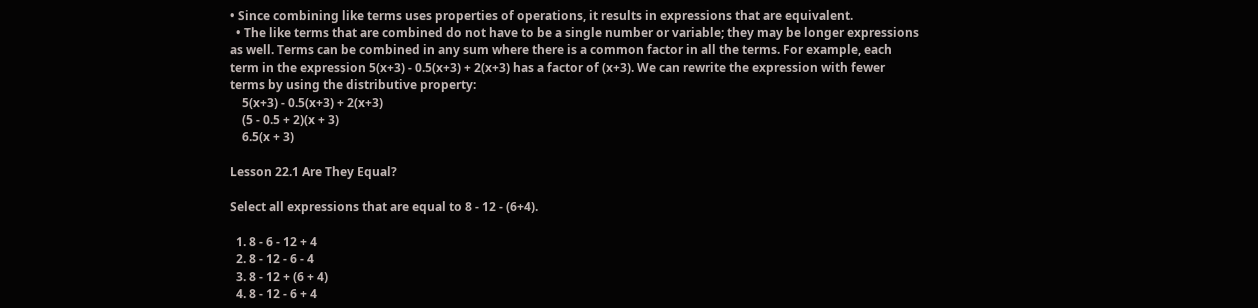• Since combining like terms uses properties of operations, it results in expressions that are equivalent.
  • The like terms that are combined do not have to be a single number or variable; they may be longer expressions as well. Terms can be combined in any sum where there is a common factor in all the terms. For example, each term in the expression 5(x+3) - 0.5(x+3) + 2(x+3) has a factor of (x+3). We can rewrite the expression with fewer terms by using the distributive property:
    5(x+3) - 0.5(x+3) + 2(x+3)
    (5 - 0.5 + 2)(x + 3)
    6.5(x + 3)

Lesson 22.1 Are They Equal?

Select all expressions that are equal to 8 - 12 - (6+4).

  1. 8 - 6 - 12 + 4
  2. 8 - 12 - 6 - 4
  3. 8 - 12 + (6 + 4)
  4. 8 - 12 - 6 + 4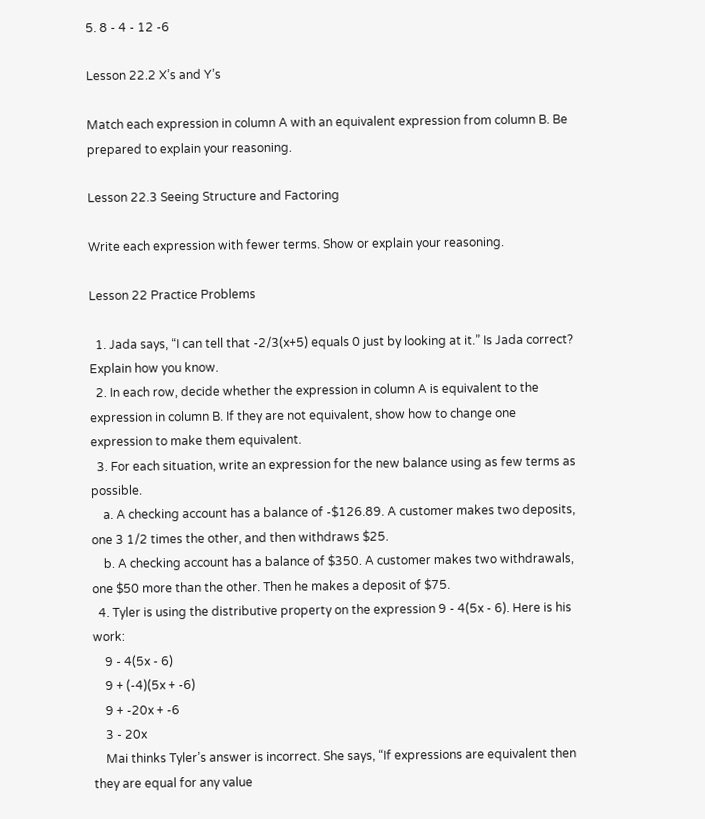5. 8 - 4 - 12 -6

Lesson 22.2 X’s and Y’s

Match each expression in column A with an equivalent expression from column B. Be prepared to explain your reasoning.

Lesson 22.3 Seeing Structure and Factoring

Write each expression with fewer terms. Show or explain your reasoning.

Lesson 22 Practice Problems

  1. Jada says, “I can tell that -2/3(x+5) equals 0 just by looking at it.” Is Jada correct? Explain how you know.
  2. In each row, decide whether the expression in column A is equivalent to the expression in column B. If they are not equivalent, show how to change one expression to make them equivalent.
  3. For each situation, write an expression for the new balance using as few terms as possible.
    a. A checking account has a balance of -$126.89. A customer makes two deposits, one 3 1/2 times the other, and then withdraws $25.
    b. A checking account has a balance of $350. A customer makes two withdrawals, one $50 more than the other. Then he makes a deposit of $75.
  4. Tyler is using the distributive property on the expression 9 - 4(5x - 6). Here is his work:
    9 - 4(5x - 6)
    9 + (-4)(5x + -6)
    9 + -20x + -6
    3 - 20x
    Mai thinks Tyler’s answer is incorrect. She says, “If expressions are equivalent then they are equal for any value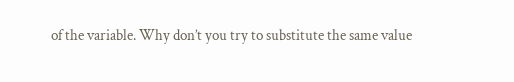of the variable. Why don’t you try to substitute the same value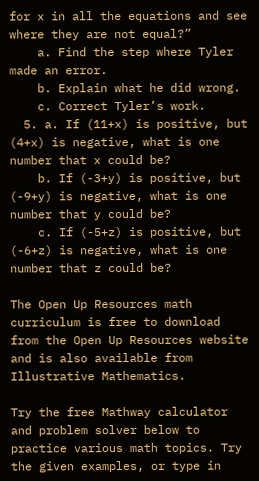for x in all the equations and see where they are not equal?”
    a. Find the step where Tyler made an error.
    b. Explain what he did wrong.
    c. Correct Tyler’s work.
  5. a. If (11+x) is positive, but (4+x) is negative, what is one number that x could be?
    b. If (-3+y) is positive, but (-9+y) is negative, what is one number that y could be?
    c. If (-5+z) is positive, but (-6+z) is negative, what is one number that z could be?

The Open Up Resources math curriculum is free to download from the Open Up Resources website and is also available from Illustrative Mathematics.

Try the free Mathway calculator and problem solver below to practice various math topics. Try the given examples, or type in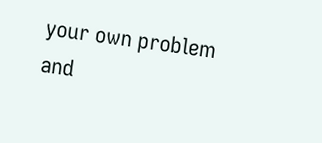your own problem and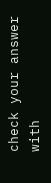check your answer with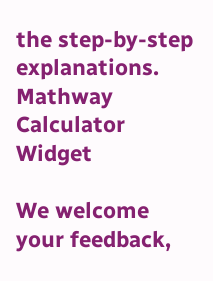the step-by-step explanations.
Mathway Calculator Widget

We welcome your feedback,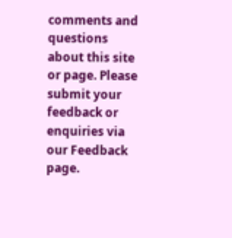comments and questions about this site or page. Please submit your feedback or enquiries via our Feedback page.